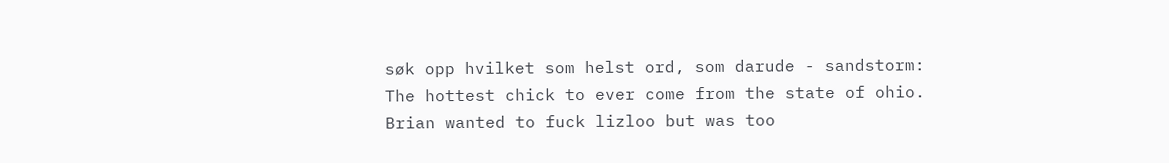søk opp hvilket som helst ord, som darude - sandstorm:
The hottest chick to ever come from the state of ohio.
Brian wanted to fuck lizloo but was too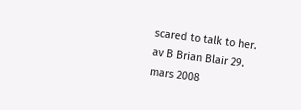scared to talk to her.
av B Brian Blair 29. mars 2008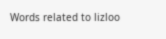Words related to lizloo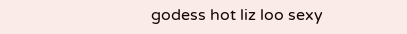godess hot liz loo sexy